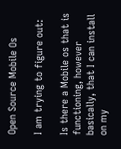Open Source Mobile Os

I am trying to figure out:

Is there a Mobile os that is functioning, however basically, that I can install on my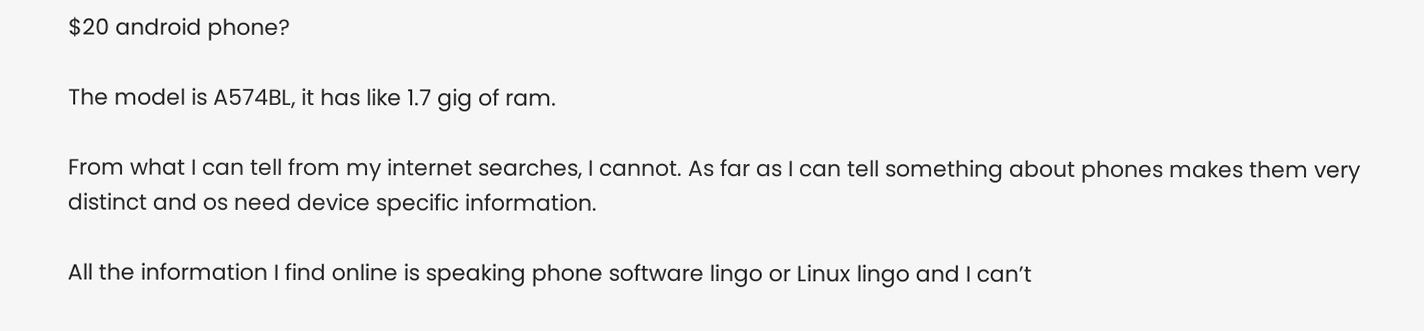$20 android phone?

The model is A574BL, it has like 1.7 gig of ram.

From what I can tell from my internet searches, I cannot. As far as I can tell something about phones makes them very distinct and os need device specific information.

All the information I find online is speaking phone software lingo or Linux lingo and I can’t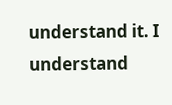understand it. I understand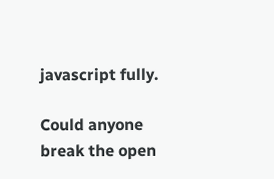javascript fully.

Could anyone break the open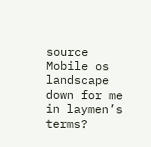source Mobile os landscape down for me in laymen’s terms?